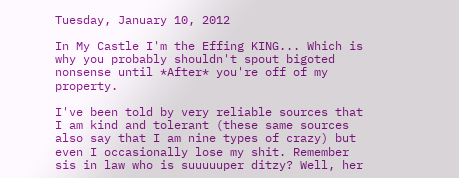Tuesday, January 10, 2012

In My Castle I'm the Effing KING... Which is why you probably shouldn't spout bigoted nonsense until *After* you're off of my property.

I've been told by very reliable sources that I am kind and tolerant (these same sources also say that I am nine types of crazy) but even I occasionally lose my shit. Remember sis in law who is suuuuuper ditzy? Well, her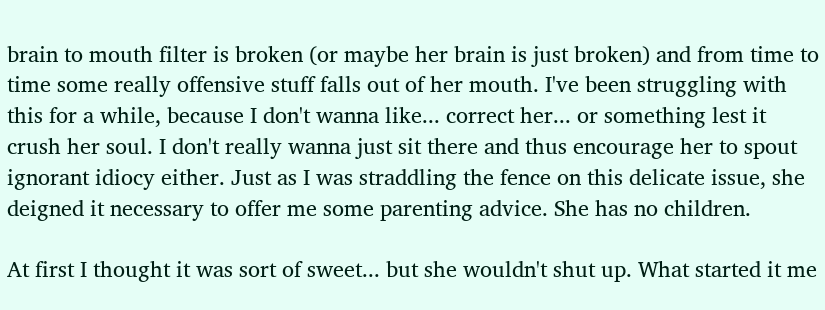brain to mouth filter is broken (or maybe her brain is just broken) and from time to time some really offensive stuff falls out of her mouth. I've been struggling with this for a while, because I don't wanna like... correct her... or something lest it crush her soul. I don't really wanna just sit there and thus encourage her to spout ignorant idiocy either. Just as I was straddling the fence on this delicate issue, she deigned it necessary to offer me some parenting advice. She has no children.

At first I thought it was sort of sweet... but she wouldn't shut up. What started it me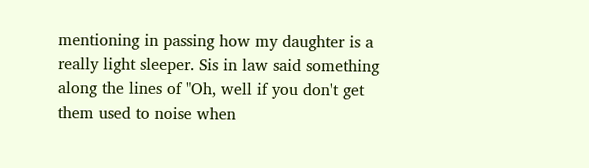mentioning in passing how my daughter is a really light sleeper. Sis in law said something along the lines of "Oh, well if you don't get them used to noise when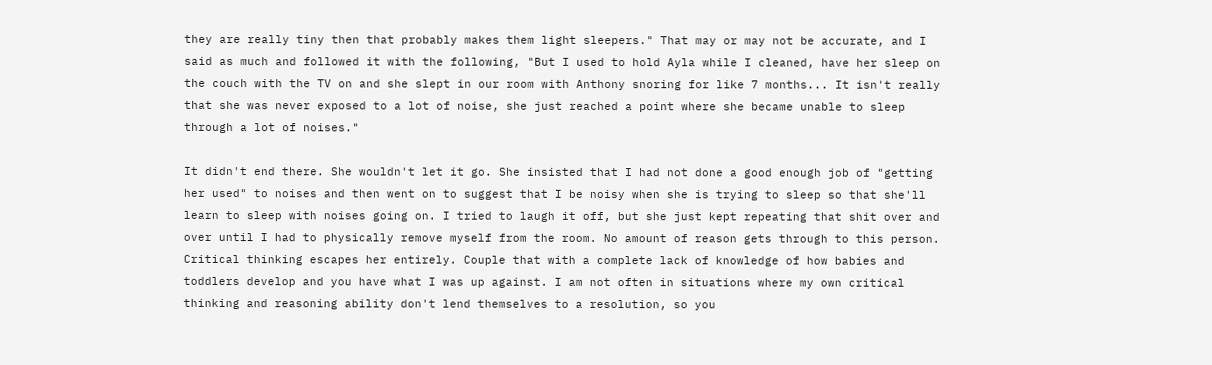they are really tiny then that probably makes them light sleepers." That may or may not be accurate, and I said as much and followed it with the following, "But I used to hold Ayla while I cleaned, have her sleep on the couch with the TV on and she slept in our room with Anthony snoring for like 7 months... It isn't really that she was never exposed to a lot of noise, she just reached a point where she became unable to sleep through a lot of noises."

It didn't end there. She wouldn't let it go. She insisted that I had not done a good enough job of "getting her used" to noises and then went on to suggest that I be noisy when she is trying to sleep so that she'll learn to sleep with noises going on. I tried to laugh it off, but she just kept repeating that shit over and over until I had to physically remove myself from the room. No amount of reason gets through to this person. Critical thinking escapes her entirely. Couple that with a complete lack of knowledge of how babies and toddlers develop and you have what I was up against. I am not often in situations where my own critical thinking and reasoning ability don't lend themselves to a resolution, so you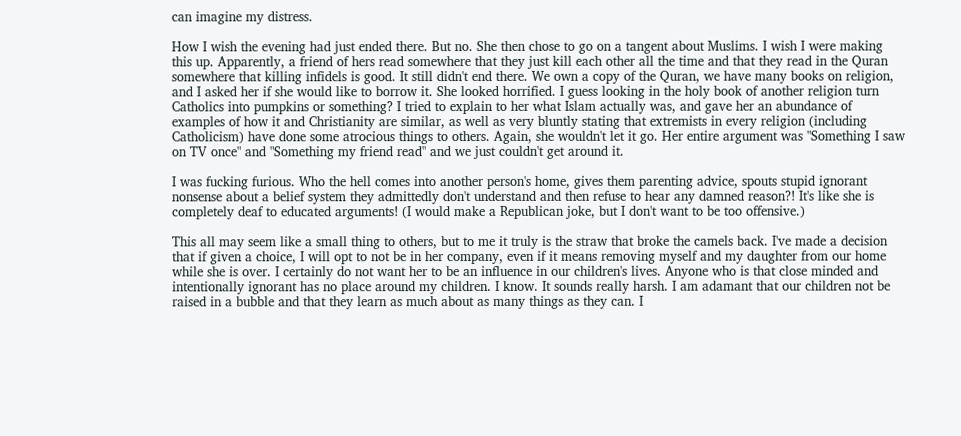can imagine my distress.

How I wish the evening had just ended there. But no. She then chose to go on a tangent about Muslims. I wish I were making this up. Apparently, a friend of hers read somewhere that they just kill each other all the time and that they read in the Quran somewhere that killing infidels is good. It still didn't end there. We own a copy of the Quran, we have many books on religion, and I asked her if she would like to borrow it. She looked horrified. I guess looking in the holy book of another religion turn Catholics into pumpkins or something? I tried to explain to her what Islam actually was, and gave her an abundance of examples of how it and Christianity are similar, as well as very bluntly stating that extremists in every religion (including Catholicism) have done some atrocious things to others. Again, she wouldn't let it go. Her entire argument was "Something I saw on TV once" and "Something my friend read" and we just couldn't get around it.

I was fucking furious. Who the hell comes into another person's home, gives them parenting advice, spouts stupid ignorant nonsense about a belief system they admittedly don't understand and then refuse to hear any damned reason?! It's like she is completely deaf to educated arguments! (I would make a Republican joke, but I don't want to be too offensive.)

This all may seem like a small thing to others, but to me it truly is the straw that broke the camels back. I've made a decision that if given a choice, I will opt to not be in her company, even if it means removing myself and my daughter from our home while she is over. I certainly do not want her to be an influence in our children's lives. Anyone who is that close minded and intentionally ignorant has no place around my children. I know. It sounds really harsh. I am adamant that our children not be raised in a bubble and that they learn as much about as many things as they can. I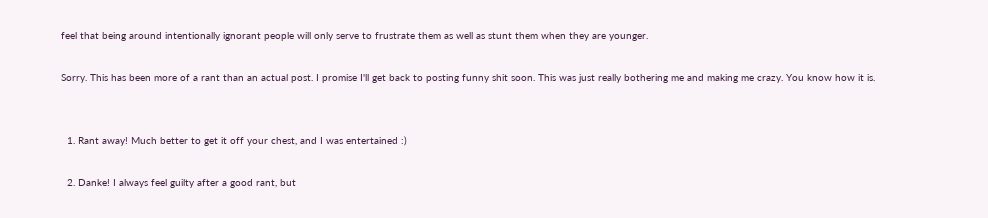feel that being around intentionally ignorant people will only serve to frustrate them as well as stunt them when they are younger.

Sorry. This has been more of a rant than an actual post. I promise I'll get back to posting funny shit soon. This was just really bothering me and making me crazy. You know how it is.


  1. Rant away! Much better to get it off your chest, and I was entertained :)

  2. Danke! I always feel guilty after a good rant, but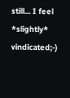still... I feel *slightly* vindicated;-)